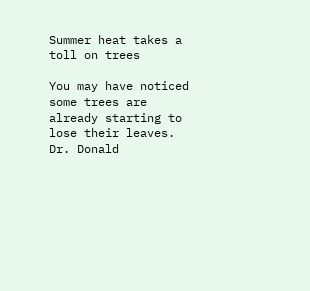Summer heat takes a toll on trees

You may have noticed some trees are already starting to lose their leaves. Dr. Donald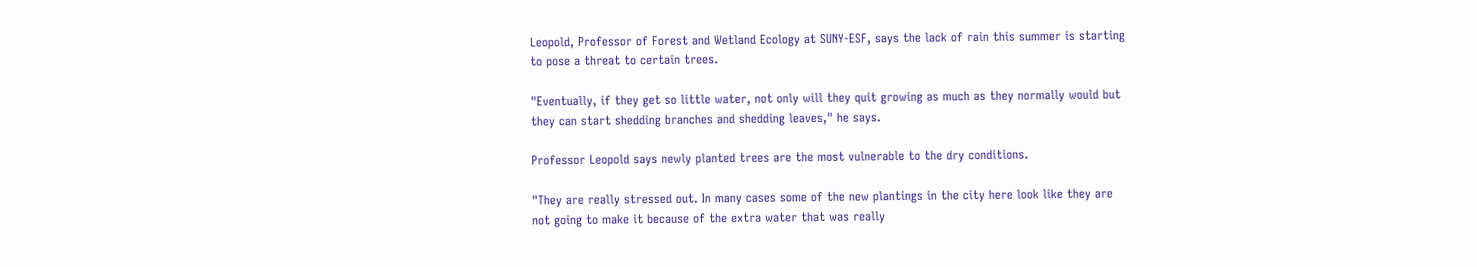Leopold, Professor of Forest and Wetland Ecology at SUNY-ESF, says the lack of rain this summer is starting to pose a threat to certain trees.

"Eventually, if they get so little water, not only will they quit growing as much as they normally would but they can start shedding branches and shedding leaves," he says.

Professor Leopold says newly planted trees are the most vulnerable to the dry conditions.

"They are really stressed out. In many cases some of the new plantings in the city here look like they are not going to make it because of the extra water that was really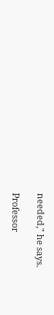needed," he says.

Professor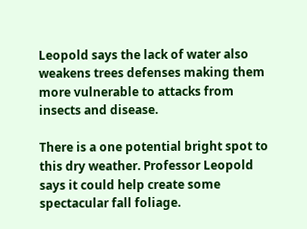Leopold says the lack of water also weakens trees defenses making them more vulnerable to attacks from insects and disease.

There is a one potential bright spot to this dry weather. Professor Leopold says it could help create some spectacular fall foliage.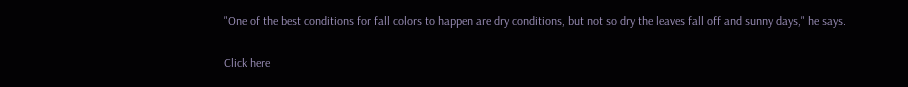"One of the best conditions for fall colors to happen are dry conditions, but not so dry the leaves fall off and sunny days," he says.

Click here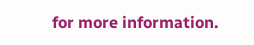for more information.